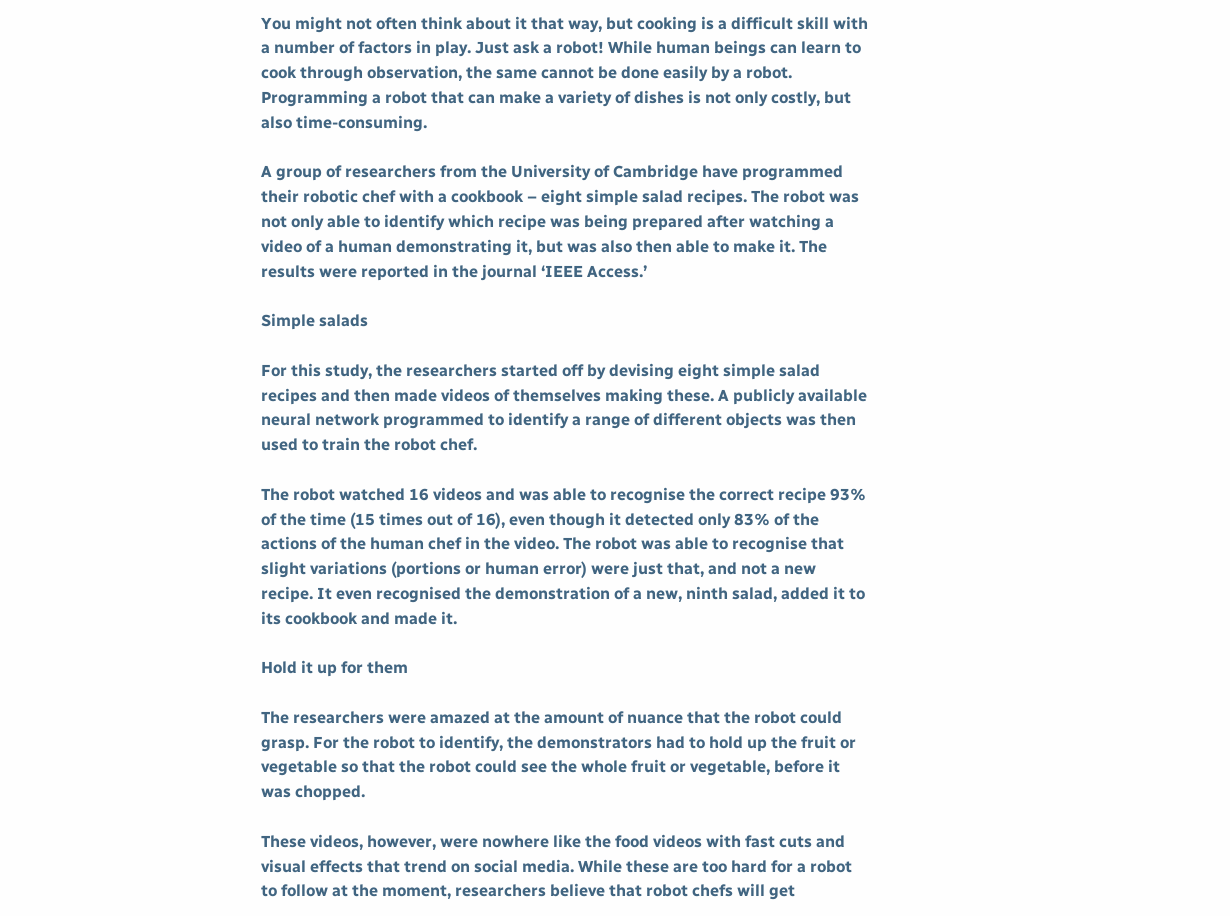You might not often think about it that way, but cooking is a difficult skill with a number of factors in play. Just ask a robot! While human beings can learn to cook through observation, the same cannot be done easily by a robot. Programming a robot that can make a variety of dishes is not only costly, but also time-consuming.

A group of researchers from the University of Cambridge have programmed their robotic chef with a cookbook – eight simple salad recipes. The robot was not only able to identify which recipe was being prepared after watching a video of a human demonstrating it, but was also then able to make it. The results were reported in the journal ‘IEEE Access.’

Simple salads

For this study, the researchers started off by devising eight simple salad recipes and then made videos of themselves making these. A publicly available neural network programmed to identify a range of different objects was then used to train the robot chef.

The robot watched 16 videos and was able to recognise the correct recipe 93% of the time (15 times out of 16), even though it detected only 83% of the actions of the human chef in the video. The robot was able to recognise that slight variations (portions or human error) were just that, and not a new recipe. It even recognised the demonstration of a new, ninth salad, added it to its cookbook and made it.

Hold it up for them

The researchers were amazed at the amount of nuance that the robot could grasp. For the robot to identify, the demonstrators had to hold up the fruit or vegetable so that the robot could see the whole fruit or vegetable, before it was chopped.

These videos, however, were nowhere like the food videos with fast cuts and visual effects that trend on social media. While these are too hard for a robot to follow at the moment, researchers believe that robot chefs will get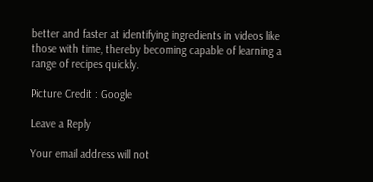better and faster at identifying ingredients in videos like those with time, thereby becoming capable of learning a range of recipes quickly.

Picture Credit : Google

Leave a Reply

Your email address will not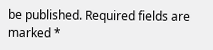be published. Required fields are marked *